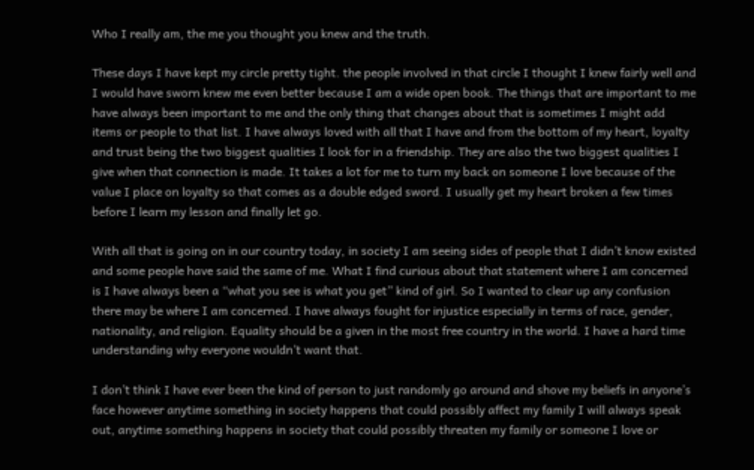Who I really am, the me you thought you knew and the truth.

These days I have kept my circle pretty tight. the people involved in that circle I thought I knew fairly well and I would have sworn knew me even better because I am a wide open book. The things that are important to me have always been important to me and the only thing that changes about that is sometimes I might add items or people to that list. I have always loved with all that I have and from the bottom of my heart, loyalty and trust being the two biggest qualities I look for in a friendship. They are also the two biggest qualities I give when that connection is made. It takes a lot for me to turn my back on someone I love because of the value I place on loyalty so that comes as a double edged sword. I usually get my heart broken a few times before I learn my lesson and finally let go.

With all that is going on in our country today, in society I am seeing sides of people that I didn’t know existed and some people have said the same of me. What I find curious about that statement where I am concerned is I have always been a “what you see is what you get” kind of girl. So I wanted to clear up any confusion there may be where I am concerned. I have always fought for injustice especially in terms of race, gender, nationality, and religion. Equality should be a given in the most free country in the world. I have a hard time understanding why everyone wouldn’t want that.

I don’t think I have ever been the kind of person to just randomly go around and shove my beliefs in anyone’s face however anytime something in society happens that could possibly affect my family I will always speak out, anytime something happens in society that could possibly threaten my family or someone I love or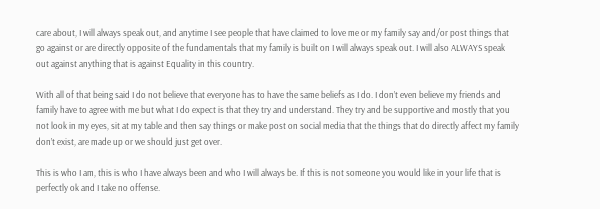care about, I will always speak out, and anytime I see people that have claimed to love me or my family say and/or post things that go against or are directly opposite of the fundamentals that my family is built on I will always speak out. I will also ALWAYS speak out against anything that is against Equality in this country.

With all of that being said I do not believe that everyone has to have the same beliefs as I do. I don’t even believe my friends and family have to agree with me but what I do expect is that they try and understand. They try and be supportive and mostly that you not look in my eyes, sit at my table and then say things or make post on social media that the things that do directly affect my family don’t exist, are made up or we should just get over.

This is who I am, this is who I have always been and who I will always be. If this is not someone you would like in your life that is perfectly ok and I take no offense.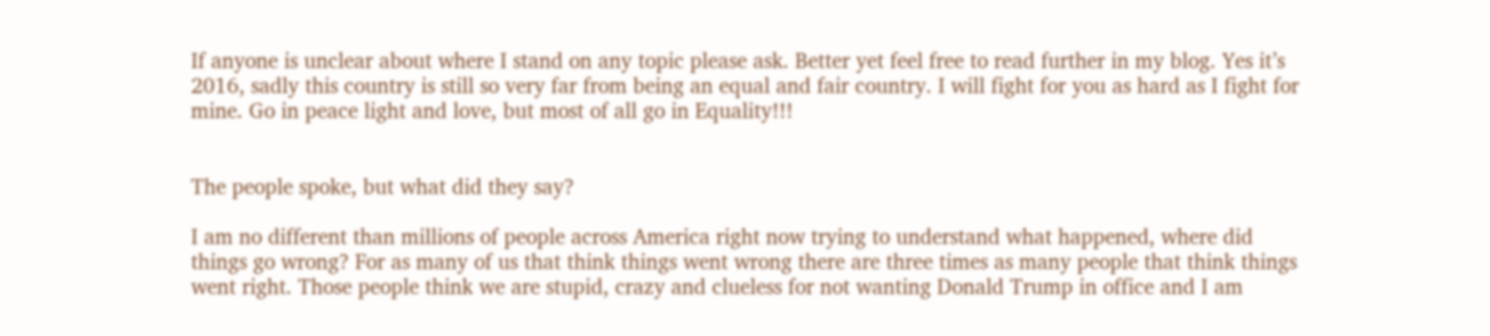If anyone is unclear about where I stand on any topic please ask. Better yet feel free to read further in my blog. Yes it’s 2016, sadly this country is still so very far from being an equal and fair country. I will fight for you as hard as I fight for mine. Go in peace light and love, but most of all go in Equality!!!


The people spoke, but what did they say?

I am no different than millions of people across America right now trying to understand what happened, where did things go wrong? For as many of us that think things went wrong there are three times as many people that think things went right. Those people think we are stupid, crazy and clueless for not wanting Donald Trump in office and I am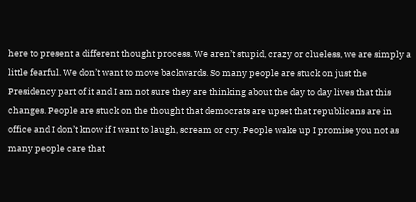here to present a different thought process. We aren’t stupid, crazy or clueless, we are simply a little fearful. We don’t want to move backwards. So many people are stuck on just the Presidency part of it and I am not sure they are thinking about the day to day lives that this changes. People are stuck on the thought that democrats are upset that republicans are in office and I don’t know if I want to laugh, scream or cry. People wake up I promise you not as many people care that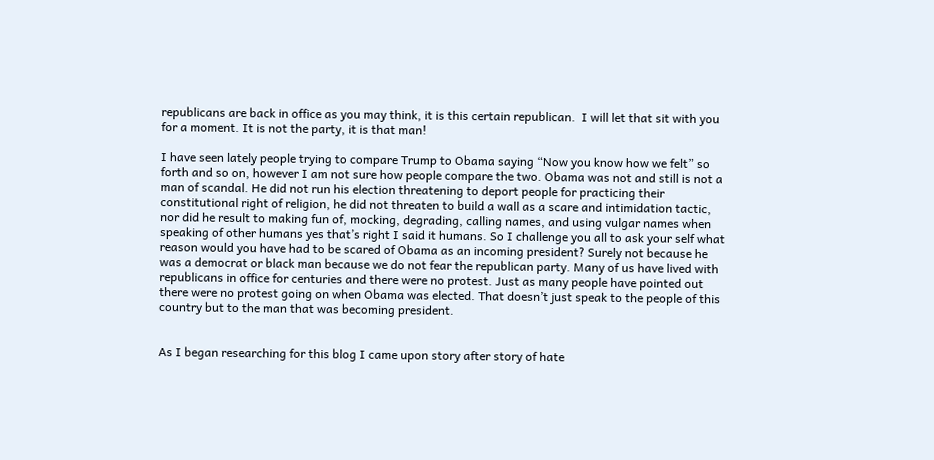republicans are back in office as you may think, it is this certain republican.  I will let that sit with you for a moment. It is not the party, it is that man!

I have seen lately people trying to compare Trump to Obama saying “Now you know how we felt” so forth and so on, however I am not sure how people compare the two. Obama was not and still is not a man of scandal. He did not run his election threatening to deport people for practicing their constitutional right of religion, he did not threaten to build a wall as a scare and intimidation tactic, nor did he result to making fun of, mocking, degrading, calling names, and using vulgar names when speaking of other humans yes that’s right I said it humans. So I challenge you all to ask your self what reason would you have had to be scared of Obama as an incoming president? Surely not because he was a democrat or black man because we do not fear the republican party. Many of us have lived with republicans in office for centuries and there were no protest. Just as many people have pointed out there were no protest going on when Obama was elected. That doesn’t just speak to the people of this country but to the man that was becoming president.


As I began researching for this blog I came upon story after story of hate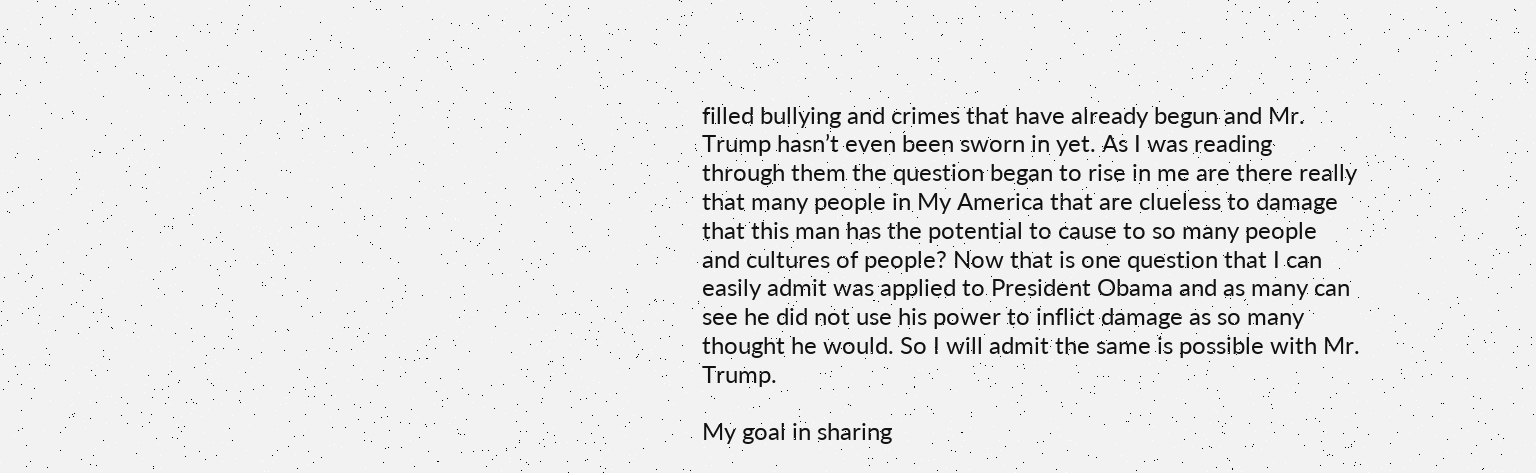filled bullying and crimes that have already begun and Mr. Trump hasn’t even been sworn in yet. As I was reading through them the question began to rise in me are there really that many people in My America that are clueless to damage that this man has the potential to cause to so many people and cultures of people? Now that is one question that I can easily admit was applied to President Obama and as many can see he did not use his power to inflict damage as so many thought he would. So I will admit the same is possible with Mr. Trump.

My goal in sharing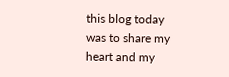this blog today was to share my heart and my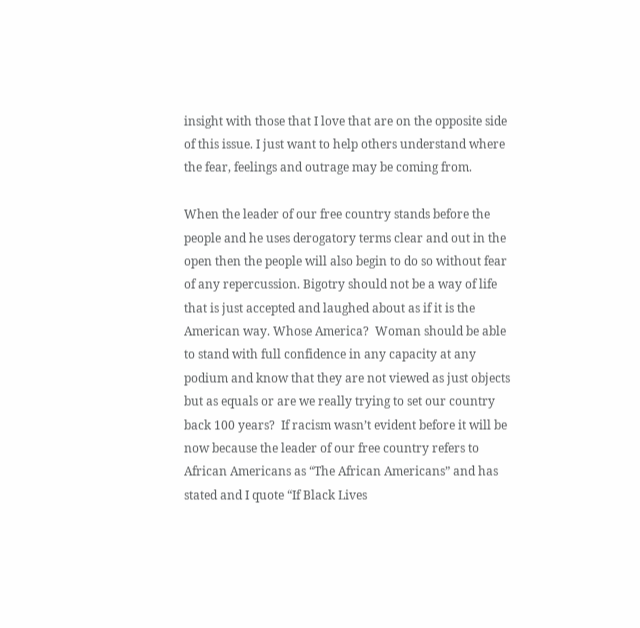insight with those that I love that are on the opposite side of this issue. I just want to help others understand where the fear, feelings and outrage may be coming from.

When the leader of our free country stands before the people and he uses derogatory terms clear and out in the open then the people will also begin to do so without fear of any repercussion. Bigotry should not be a way of life that is just accepted and laughed about as if it is the American way. Whose America?  Woman should be able to stand with full confidence in any capacity at any podium and know that they are not viewed as just objects but as equals or are we really trying to set our country back 100 years?  If racism wasn’t evident before it will be now because the leader of our free country refers to African Americans as “The African Americans” and has stated and I quote “If Black Lives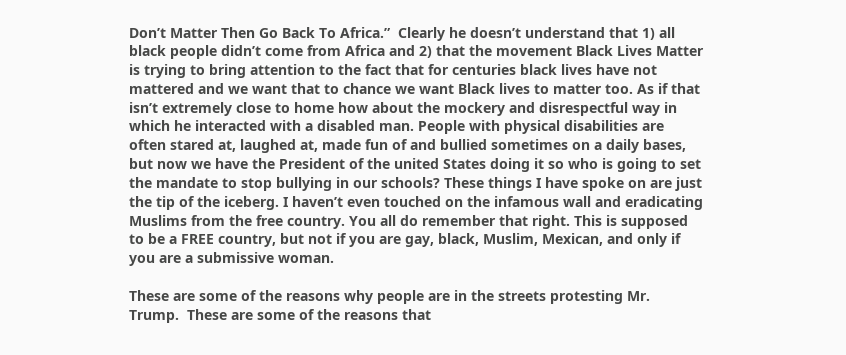Don’t Matter Then Go Back To Africa.”  Clearly he doesn’t understand that 1) all black people didn’t come from Africa and 2) that the movement Black Lives Matter is trying to bring attention to the fact that for centuries black lives have not mattered and we want that to chance we want Black lives to matter too. As if that isn’t extremely close to home how about the mockery and disrespectful way in which he interacted with a disabled man. People with physical disabilities are often stared at, laughed at, made fun of and bullied sometimes on a daily bases, but now we have the President of the united States doing it so who is going to set the mandate to stop bullying in our schools? These things I have spoke on are just the tip of the iceberg. I haven’t even touched on the infamous wall and eradicating Muslims from the free country. You all do remember that right. This is supposed to be a FREE country, but not if you are gay, black, Muslim, Mexican, and only if you are a submissive woman.

These are some of the reasons why people are in the streets protesting Mr. Trump.  These are some of the reasons that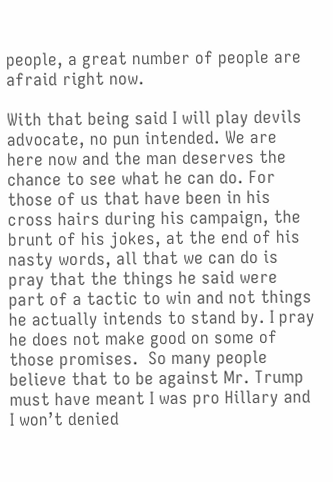people, a great number of people are afraid right now.

With that being said I will play devils advocate, no pun intended. We are here now and the man deserves the chance to see what he can do. For those of us that have been in his cross hairs during his campaign, the brunt of his jokes, at the end of his nasty words, all that we can do is pray that the things he said were part of a tactic to win and not things he actually intends to stand by. I pray he does not make good on some of those promises.  So many people believe that to be against Mr. Trump must have meant I was pro Hillary and I won’t denied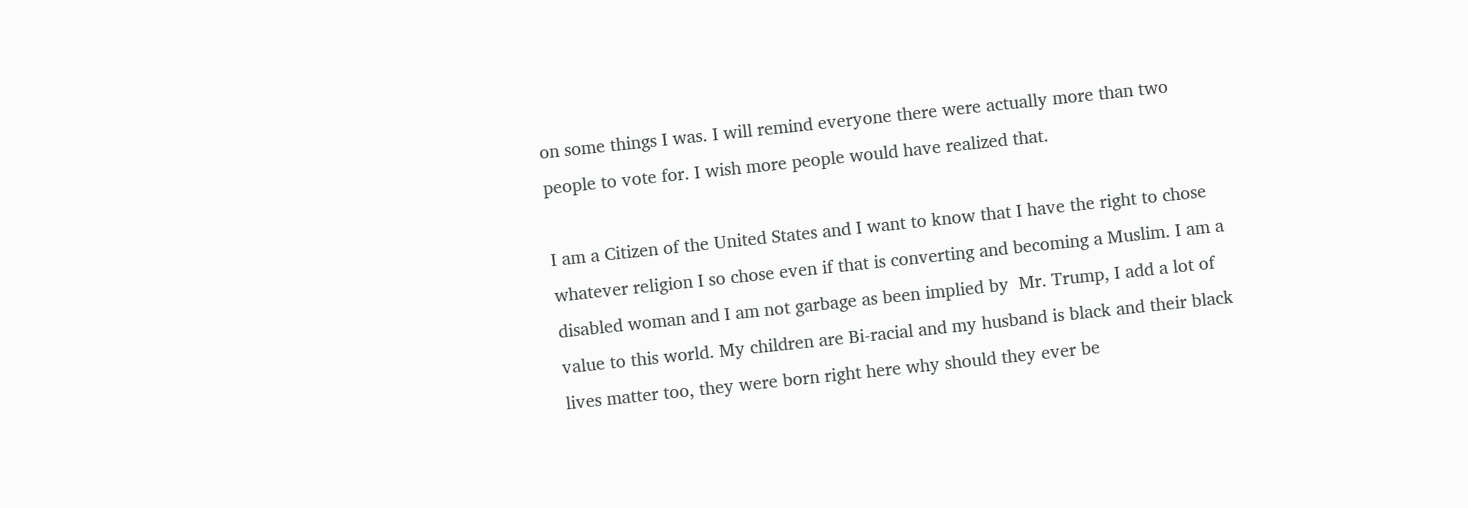on some things I was. I will remind everyone there were actually more than two people to vote for. I wish more people would have realized that.

I am a Citizen of the United States and I want to know that I have the right to chose whatever religion I so chose even if that is converting and becoming a Muslim. I am a disabled woman and I am not garbage as been implied by  Mr. Trump, I add a lot of value to this world. My children are Bi-racial and my husband is black and their black lives matter too, they were born right here why should they ever be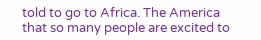told to go to Africa. The America that so many people are excited to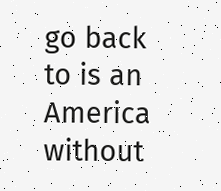go back to is an America without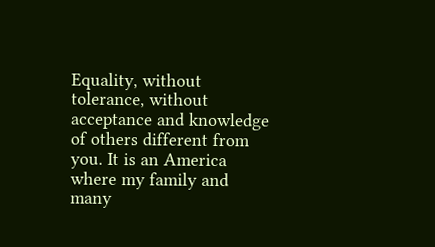Equality, without tolerance, without acceptance and knowledge of others different from you. It is an America where my family and many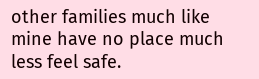other families much like mine have no place much less feel safe.